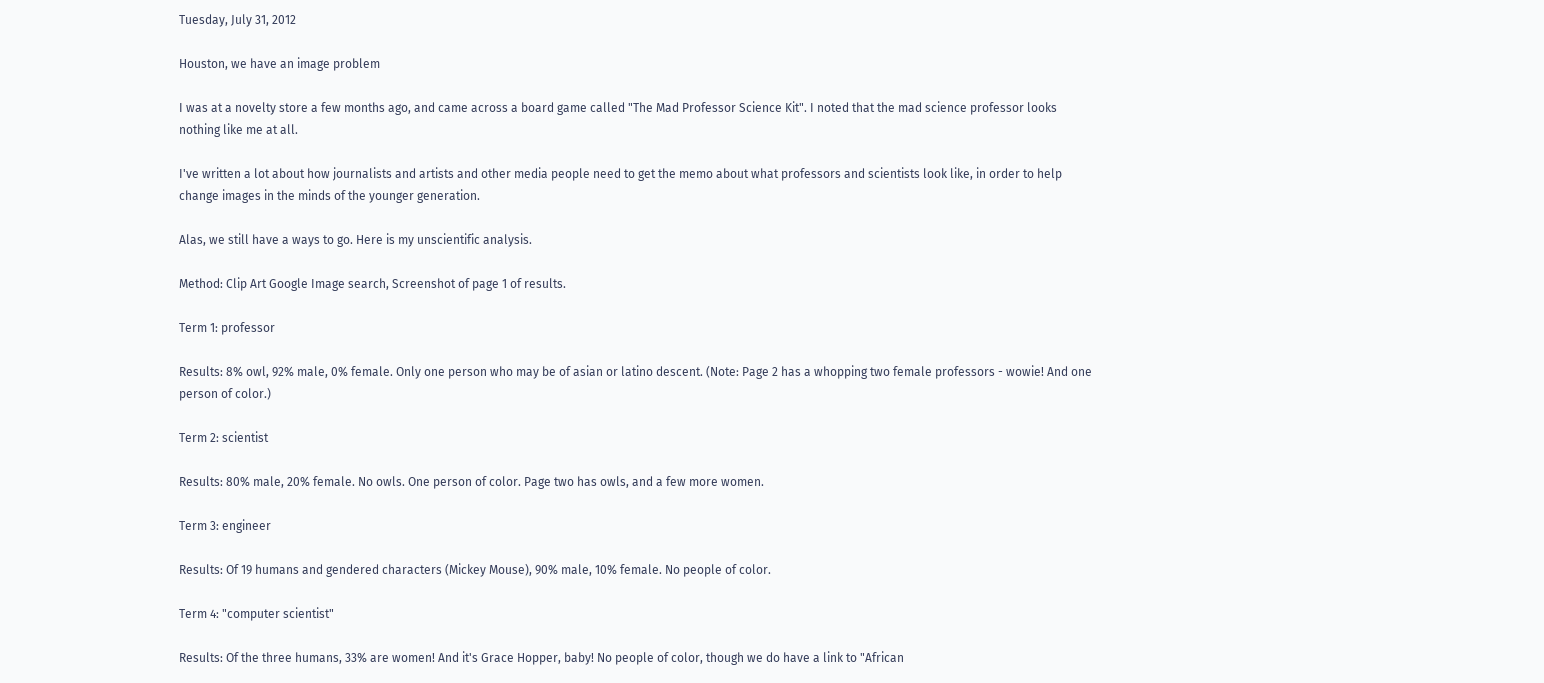Tuesday, July 31, 2012

Houston, we have an image problem

I was at a novelty store a few months ago, and came across a board game called "The Mad Professor Science Kit". I noted that the mad science professor looks nothing like me at all.

I've written a lot about how journalists and artists and other media people need to get the memo about what professors and scientists look like, in order to help change images in the minds of the younger generation.

Alas, we still have a ways to go. Here is my unscientific analysis.

Method: Clip Art Google Image search, Screenshot of page 1 of results.

Term 1: professor

Results: 8% owl, 92% male, 0% female. Only one person who may be of asian or latino descent. (Note: Page 2 has a whopping two female professors - wowie! And one person of color.)

Term 2: scientist

Results: 80% male, 20% female. No owls. One person of color. Page two has owls, and a few more women.

Term 3: engineer

Results: Of 19 humans and gendered characters (Mickey Mouse), 90% male, 10% female. No people of color.

Term 4: "computer scientist"

Results: Of the three humans, 33% are women! And it's Grace Hopper, baby! No people of color, though we do have a link to "African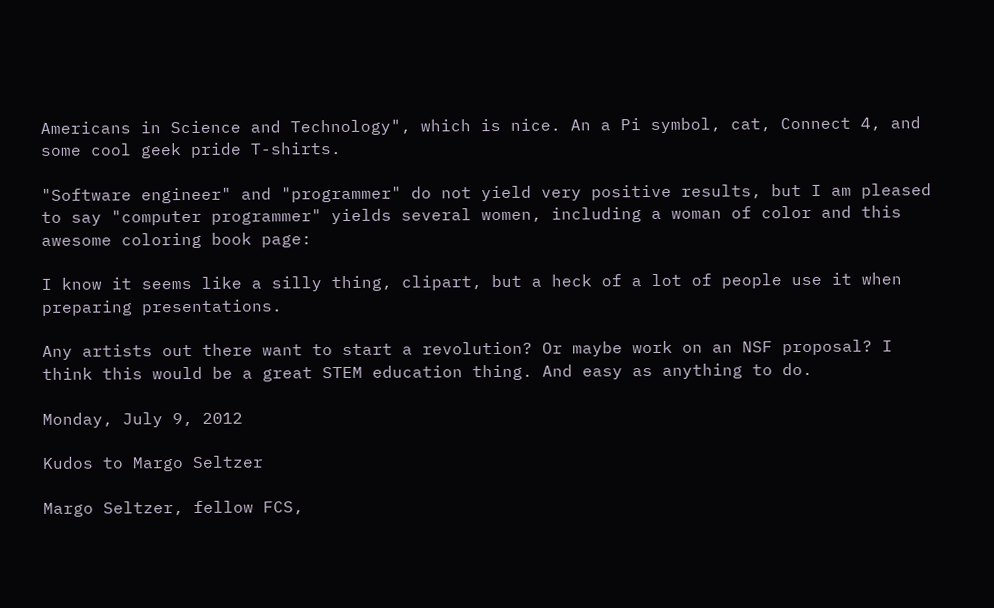Americans in Science and Technology", which is nice. An a Pi symbol, cat, Connect 4, and some cool geek pride T-shirts.

"Software engineer" and "programmer" do not yield very positive results, but I am pleased to say "computer programmer" yields several women, including a woman of color and this awesome coloring book page:

I know it seems like a silly thing, clipart, but a heck of a lot of people use it when preparing presentations.

Any artists out there want to start a revolution? Or maybe work on an NSF proposal? I think this would be a great STEM education thing. And easy as anything to do.

Monday, July 9, 2012

Kudos to Margo Seltzer

Margo Seltzer, fellow FCS,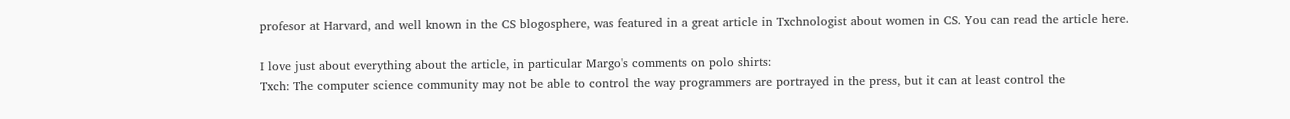profesor at Harvard, and well known in the CS blogosphere, was featured in a great article in Txchnologist about women in CS. You can read the article here.

I love just about everything about the article, in particular Margo's comments on polo shirts:
Txch: The computer science community may not be able to control the way programmers are portrayed in the press, but it can at least control the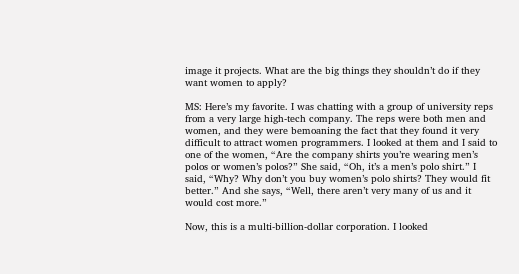image it projects. What are the big things they shouldn’t do if they want women to apply?

MS: Here’s my favorite. I was chatting with a group of university reps from a very large high-tech company. The reps were both men and women, and they were bemoaning the fact that they found it very difficult to attract women programmers. I looked at them and I said to one of the women, “Are the company shirts you’re wearing men’s polos or women’s polos?” She said, “Oh, it’s a men’s polo shirt.” I said, “Why? Why don’t you buy women’s polo shirts? They would fit better.” And she says, “Well, there aren’t very many of us and it would cost more.”

Now, this is a multi-billion-dollar corporation. I looked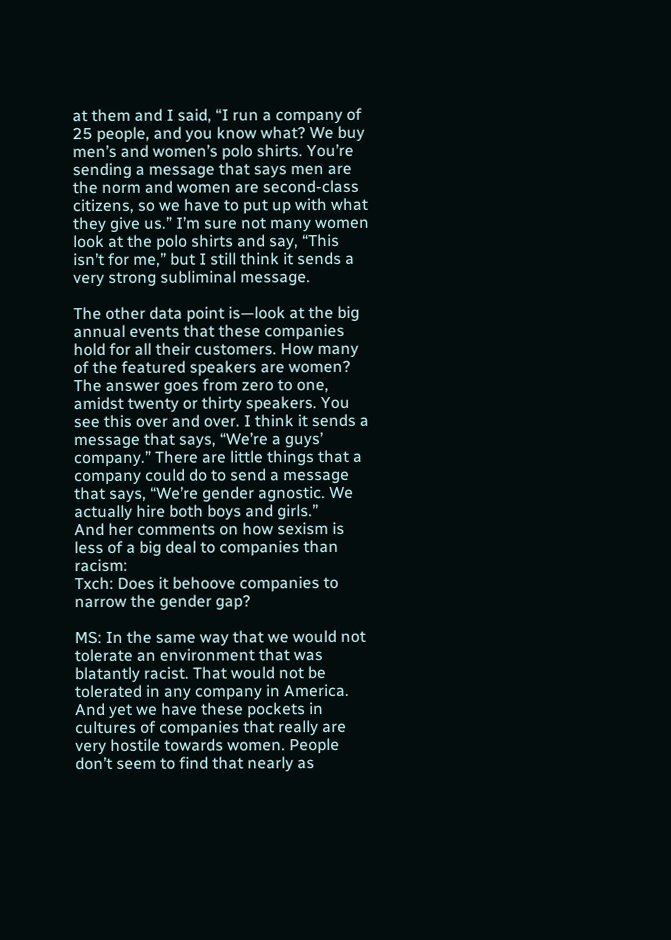at them and I said, “I run a company of 25 people, and you know what? We buy men’s and women’s polo shirts. You’re sending a message that says men are the norm and women are second-class citizens, so we have to put up with what they give us.” I’m sure not many women look at the polo shirts and say, “This isn’t for me,” but I still think it sends a very strong subliminal message.

The other data point is—look at the big annual events that these companies hold for all their customers. How many of the featured speakers are women? The answer goes from zero to one, amidst twenty or thirty speakers. You see this over and over. I think it sends a message that says, “We’re a guys’ company.” There are little things that a company could do to send a message that says, “We’re gender agnostic. We actually hire both boys and girls.”
And her comments on how sexism is less of a big deal to companies than racism:
Txch: Does it behoove companies to narrow the gender gap?

MS: In the same way that we would not tolerate an environment that was blatantly racist. That would not be tolerated in any company in America. And yet we have these pockets in cultures of companies that really are very hostile towards women. People don’t seem to find that nearly as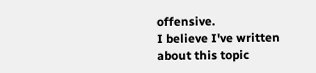offensive.
I believe I've written about this topic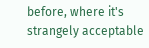before, where it's strangely acceptable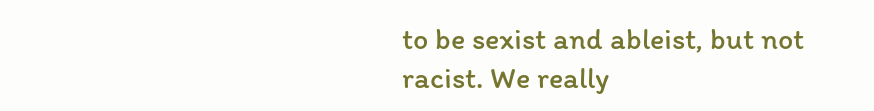to be sexist and ableist, but not racist. We really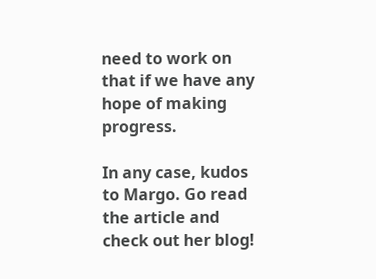need to work on that if we have any hope of making progress.

In any case, kudos to Margo. Go read the article and check out her blog!